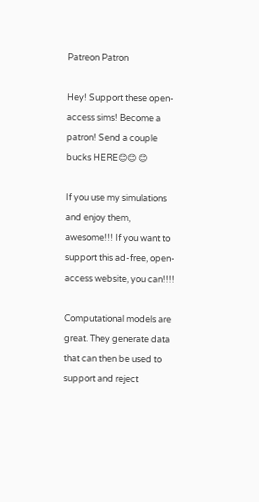Patreon Patron

Hey! Support these open-access sims! Become a patron! Send a couple bucks HERE😊😊 😊

If you use my simulations and enjoy them, awesome!!! If you want to support this ad-free, open-access website, you can!!!!

Computational models are great. They generate data that can then be used to support and reject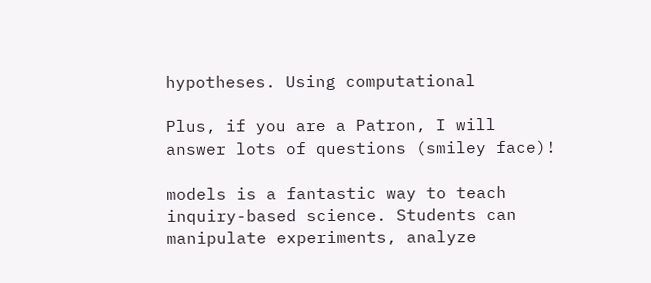hypotheses. Using computational

Plus, if you are a Patron, I will answer lots of questions (smiley face)!

models is a fantastic way to teach inquiry-based science. Students can manipulate experiments, analyze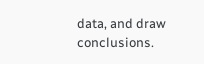data, and draw conclusions.